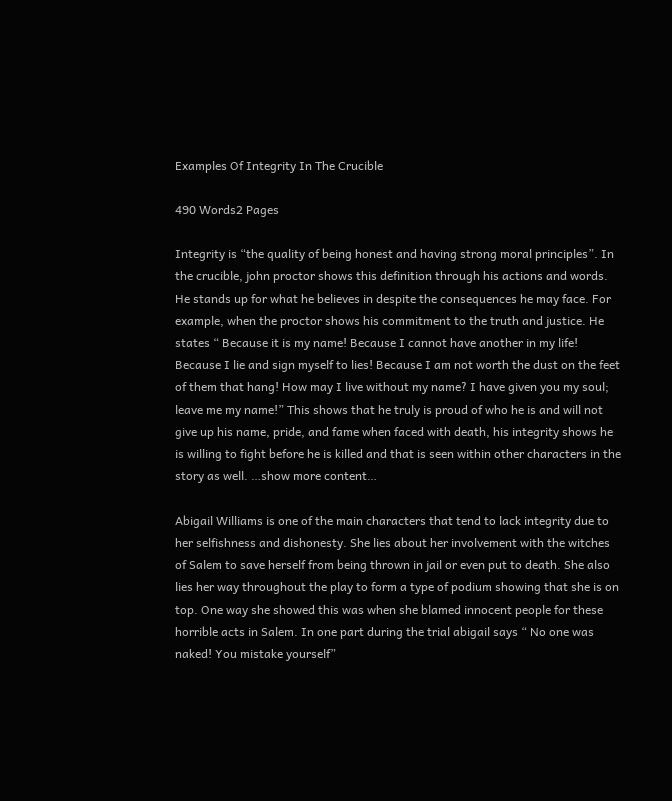Examples Of Integrity In The Crucible

490 Words2 Pages

Integrity is “the quality of being honest and having strong moral principles”. In the crucible, john proctor shows this definition through his actions and words. He stands up for what he believes in despite the consequences he may face. For example, when the proctor shows his commitment to the truth and justice. He states “ Because it is my name! Because I cannot have another in my life! Because I lie and sign myself to lies! Because I am not worth the dust on the feet of them that hang! How may I live without my name? I have given you my soul; leave me my name!” This shows that he truly is proud of who he is and will not give up his name, pride, and fame when faced with death, his integrity shows he is willing to fight before he is killed and that is seen within other characters in the story as well. …show more content…

Abigail Williams is one of the main characters that tend to lack integrity due to her selfishness and dishonesty. She lies about her involvement with the witches of Salem to save herself from being thrown in jail or even put to death. She also lies her way throughout the play to form a type of podium showing that she is on top. One way she showed this was when she blamed innocent people for these horrible acts in Salem. In one part during the trial abigail says “ No one was naked! You mistake yourself”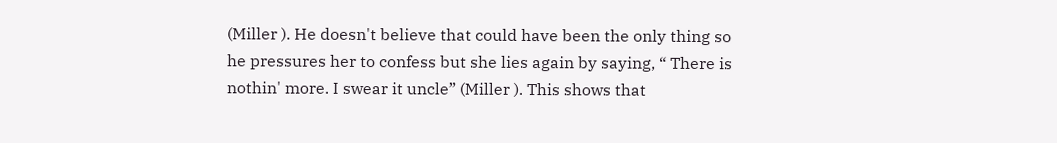(Miller ). He doesn't believe that could have been the only thing so he pressures her to confess but she lies again by saying, “ There is nothin' more. I swear it uncle” (Miller ). This shows that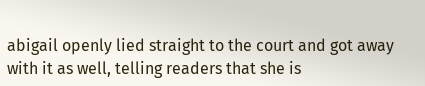abigail openly lied straight to the court and got away with it as well, telling readers that she is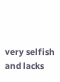very selfish and lacks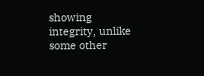showing integrity, unlike some other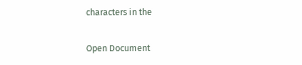characters in the

Open Document